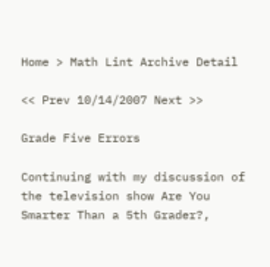Home > Math Lint Archive Detail

<< Prev 10/14/2007 Next >>

Grade Five Errors

Continuing with my discussion of the television show Are You Smarter Than a 5th Grader?,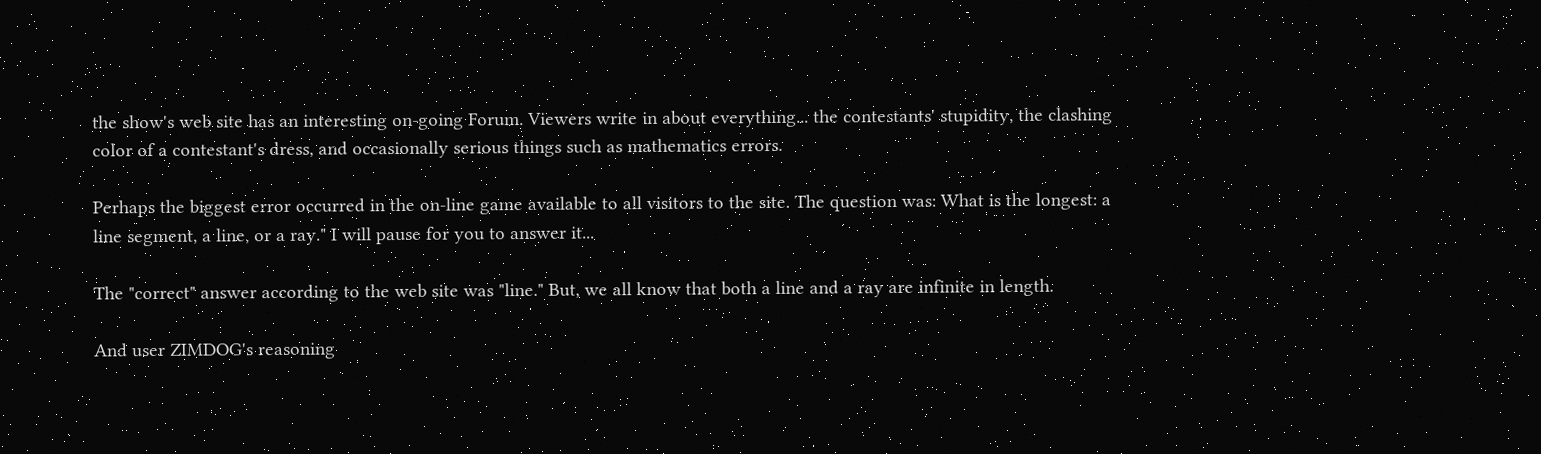the show's web site has an interesting on-going Forum. Viewers write in about everything... the contestants' stupidity, the clashing color of a contestant's dress, and occasionally serious things such as mathematics errors.

Perhaps the biggest error occurred in the on-line game available to all visitors to the site. The question was: What is the longest: a line segment, a line, or a ray." I will pause for you to answer it...

The "correct" answer according to the web site was "line." But, we all know that both a line and a ray are infinite in length.

And user ZIMDOG's reasoning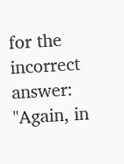for the incorrect answer: "Again, in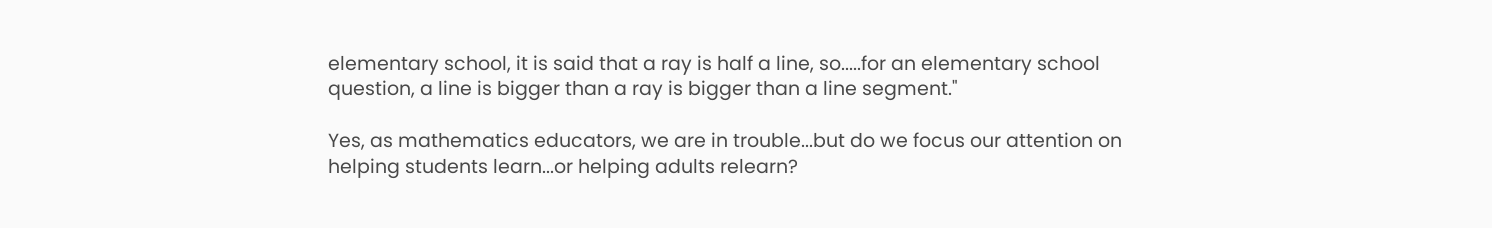elementary school, it is said that a ray is half a line, so.....for an elementary school question, a line is bigger than a ray is bigger than a line segment."

Yes, as mathematics educators, we are in trouble...but do we focus our attention on helping students learn...or helping adults relearn?